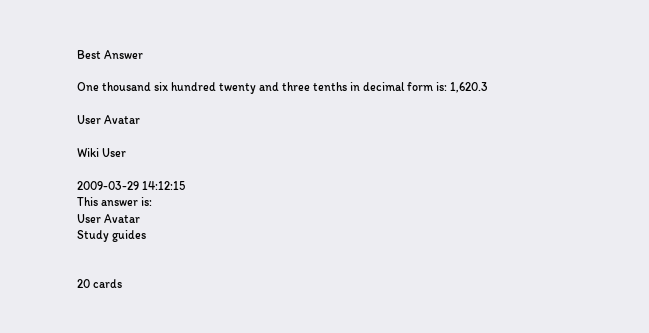Best Answer

One thousand six hundred twenty and three tenths in decimal form is: 1,620.3

User Avatar

Wiki User

2009-03-29 14:12:15
This answer is:
User Avatar
Study guides


20 cards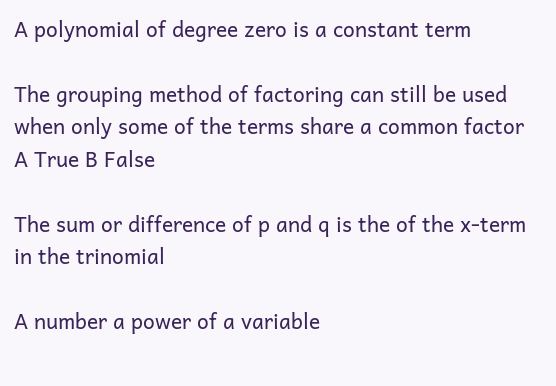A polynomial of degree zero is a constant term

The grouping method of factoring can still be used when only some of the terms share a common factor A True B False

The sum or difference of p and q is the of the x-term in the trinomial

A number a power of a variable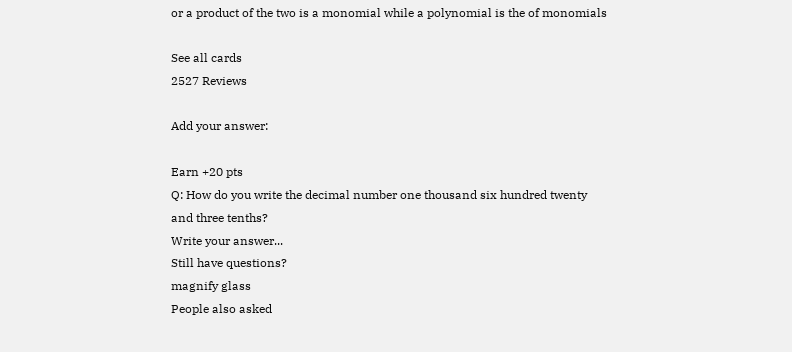or a product of the two is a monomial while a polynomial is the of monomials

See all cards
2527 Reviews

Add your answer:

Earn +20 pts
Q: How do you write the decimal number one thousand six hundred twenty and three tenths?
Write your answer...
Still have questions?
magnify glass
People also asked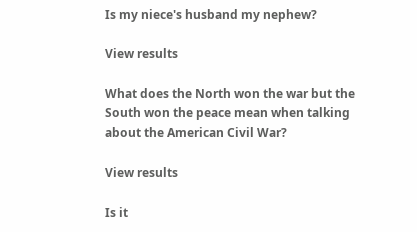Is my niece's husband my nephew?

View results

What does the North won the war but the South won the peace mean when talking about the American Civil War?

View results

Is it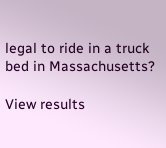legal to ride in a truck bed in Massachusetts?

View results